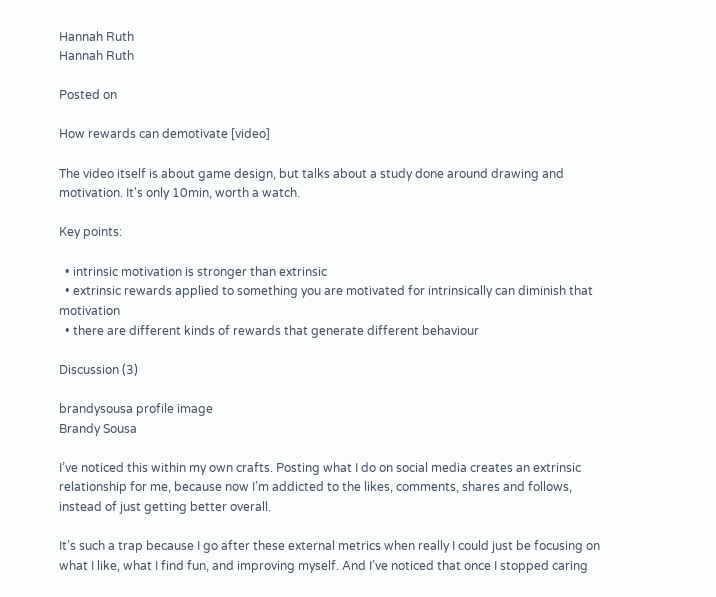Hannah Ruth
Hannah Ruth

Posted on

How rewards can demotivate [video]

The video itself is about game design, but talks about a study done around drawing and motivation. It's only 10min, worth a watch.

Key points:

  • intrinsic motivation is stronger than extrinsic
  • extrinsic rewards applied to something you are motivated for intrinsically can diminish that motivation
  • there are different kinds of rewards that generate different behaviour

Discussion (3)

brandysousa profile image
Brandy Sousa

I’ve noticed this within my own crafts. Posting what I do on social media creates an extrinsic relationship for me, because now I’m addicted to the likes, comments, shares and follows, instead of just getting better overall.

It’s such a trap because I go after these external metrics when really I could just be focusing on what I like, what I find fun, and improving myself. And I’ve noticed that once I stopped caring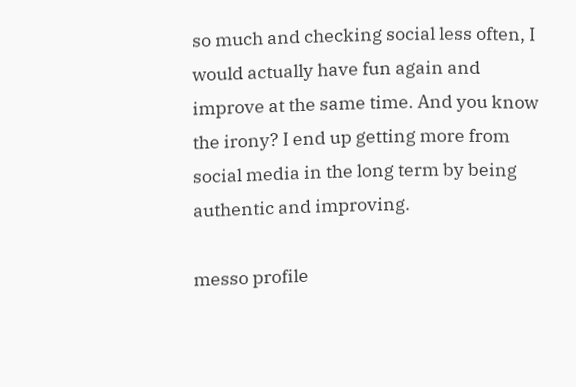so much and checking social less often, I would actually have fun again and improve at the same time. And you know the irony? I end up getting more from social media in the long term by being authentic and improving.

messo profile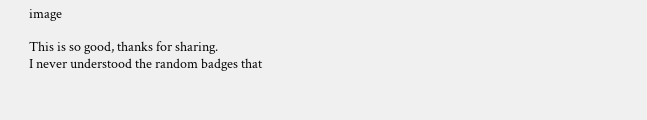image

This is so good, thanks for sharing.
I never understood the random badges that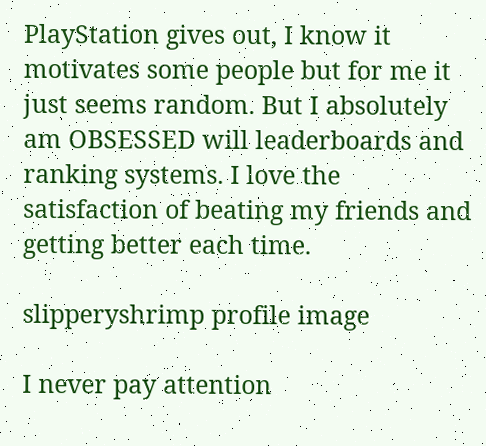PlayStation gives out, I know it motivates some people but for me it just seems random. But I absolutely am OBSESSED will leaderboards and ranking systems. I love the satisfaction of beating my friends and getting better each time.

slipperyshrimp profile image

I never pay attention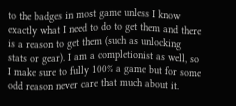to the badges in most game unless I know exactly what I need to do to get them and there is a reason to get them (such as unlocking stats or gear). I am a completionist as well, so I make sure to fully 100% a game but for some odd reason never care that much about it.